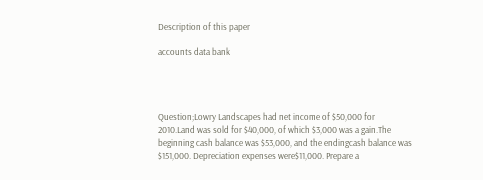Description of this paper

accounts data bank




Question;Lowry Landscapes had net income of $50,000 for 2010.Land was sold for $40,000, of which $3,000 was a gain.The beginning cash balance was $53,000, and the endingcash balance was $151,000. Depreciation expenses were$11,000. Prepare a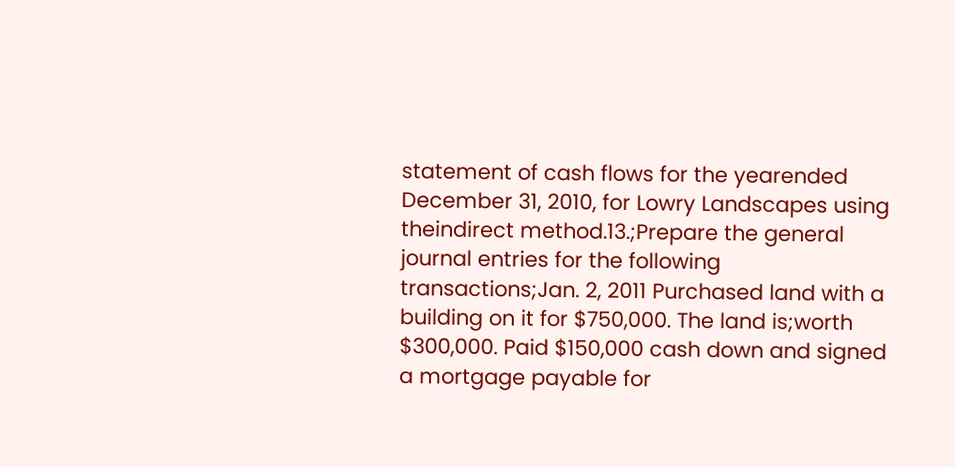statement of cash flows for the yearended December 31, 2010, for Lowry Landscapes using theindirect method.13.;Prepare the general journal entries for the following transactions;Jan. 2, 2011 Purchased land with a building on it for $750,000. The land is;worth $300,000. Paid $150,000 cash down and signed a mortgage payable for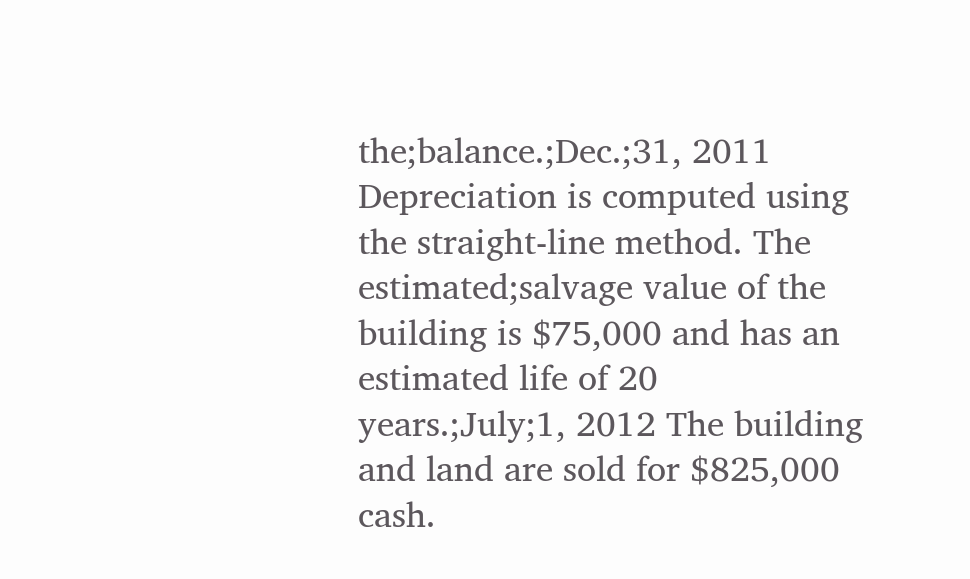the;balance.;Dec.;31, 2011 Depreciation is computed using the straight-line method. The estimated;salvage value of the building is $75,000 and has an estimated life of 20 years.;July;1, 2012 The building and land are sold for $825,000 cash.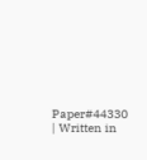Paper#44330 | Written in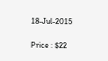18-Jul-2015

Price : $22